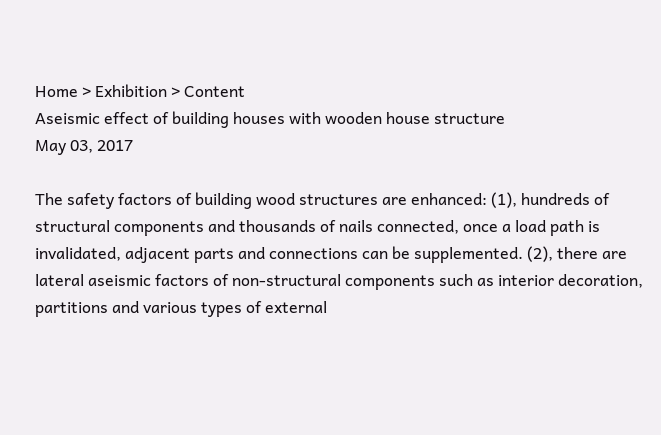Home > Exhibition > Content
Aseismic effect of building houses with wooden house structure
May 03, 2017

The safety factors of building wood structures are enhanced: (1), hundreds of structural components and thousands of nails connected, once a load path is invalidated, adjacent parts and connections can be supplemented. (2), there are lateral aseismic factors of non-structural components such as interior decoration, partitions and various types of external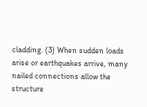cladding. (3) When sudden loads arise or earthquakes arrive, many nailed connections allow the structure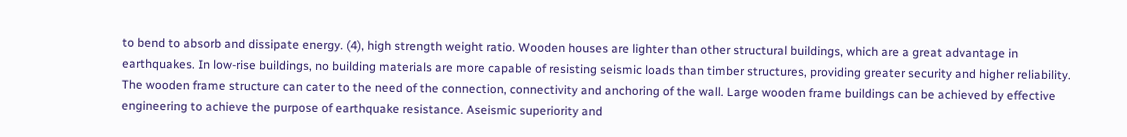to bend to absorb and dissipate energy. (4), high strength weight ratio. Wooden houses are lighter than other structural buildings, which are a great advantage in earthquakes. In low-rise buildings, no building materials are more capable of resisting seismic loads than timber structures, providing greater security and higher reliability. The wooden frame structure can cater to the need of the connection, connectivity and anchoring of the wall. Large wooden frame buildings can be achieved by effective engineering to achieve the purpose of earthquake resistance. Aseismic superiority and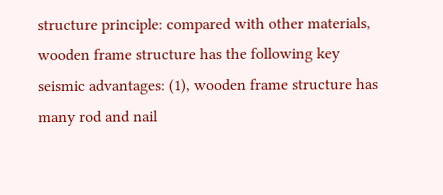structure principle: compared with other materials, wooden frame structure has the following key seismic advantages: (1), wooden frame structure has many rod and nail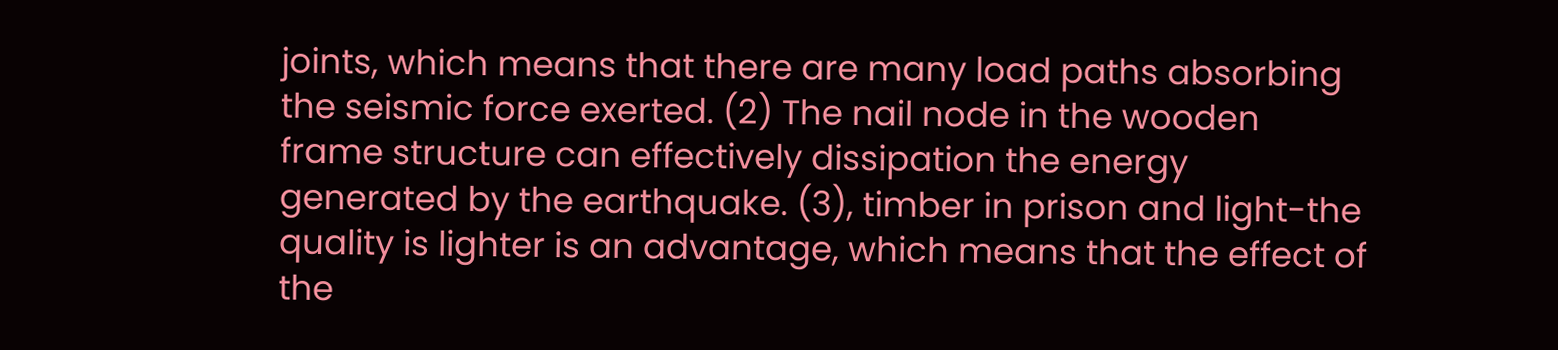joints, which means that there are many load paths absorbing the seismic force exerted. (2) The nail node in the wooden frame structure can effectively dissipation the energy generated by the earthquake. (3), timber in prison and light-the quality is lighter is an advantage, which means that the effect of the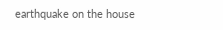earthquake on the house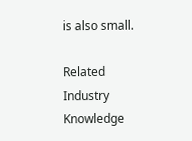is also small.

Related Industry Knowledge